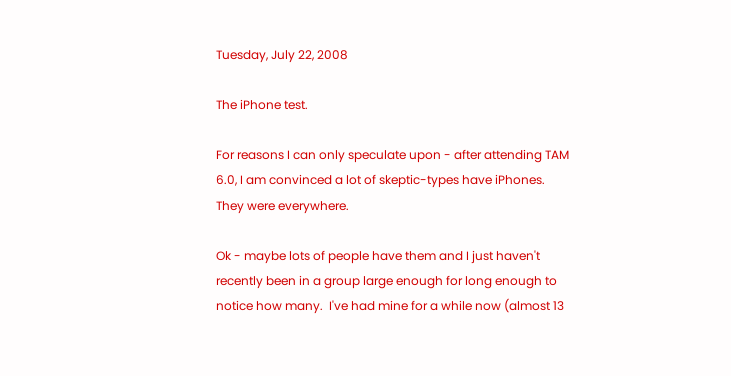Tuesday, July 22, 2008

The iPhone test.

For reasons I can only speculate upon - after attending TAM 6.0, I am convinced a lot of skeptic-types have iPhones.  They were everywhere.

Ok - maybe lots of people have them and I just haven't recently been in a group large enough for long enough to notice how many.  I've had mine for a while now (almost 13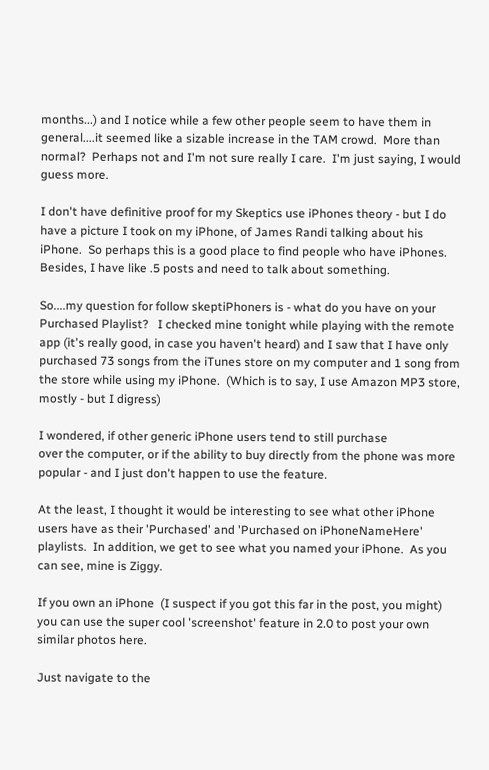months...) and I notice while a few other people seem to have them in general....it seemed like a sizable increase in the TAM crowd.  More than normal?  Perhaps not and I'm not sure really I care.  I'm just saying, I would guess more.

I don't have definitive proof for my Skeptics use iPhones theory - but I do have a picture I took on my iPhone, of James Randi talking about his
iPhone.  So perhaps this is a good place to find people who have iPhones.  Besides, I have like .5 posts and need to talk about something.

So....my question for follow skeptiPhoners is - what do you have on your Purchased Playlist?   I checked mine tonight while playing with the remote app (it's really good, in case you haven't heard) and I saw that I have only purchased 73 songs from the iTunes store on my computer and 1 song from the store while using my iPhone.  (Which is to say, I use Amazon MP3 store, mostly - but I digress)

I wondered, if other generic iPhone users tend to still purchase
over the computer, or if the ability to buy directly from the phone was more popular - and I just don't happen to use the feature.

At the least, I thought it would be interesting to see what other iPhone users have as their 'Purchased' and 'Purchased on iPhoneNameHere' playlists.  In addition, we get to see what you named your iPhone.  As you can see, mine is Ziggy.

If you own an iPhone  (I suspect if you got this far in the post, you might)  you can use the super cool 'screenshot' feature in 2.0 to post your own similar photos here.

Just navigate to the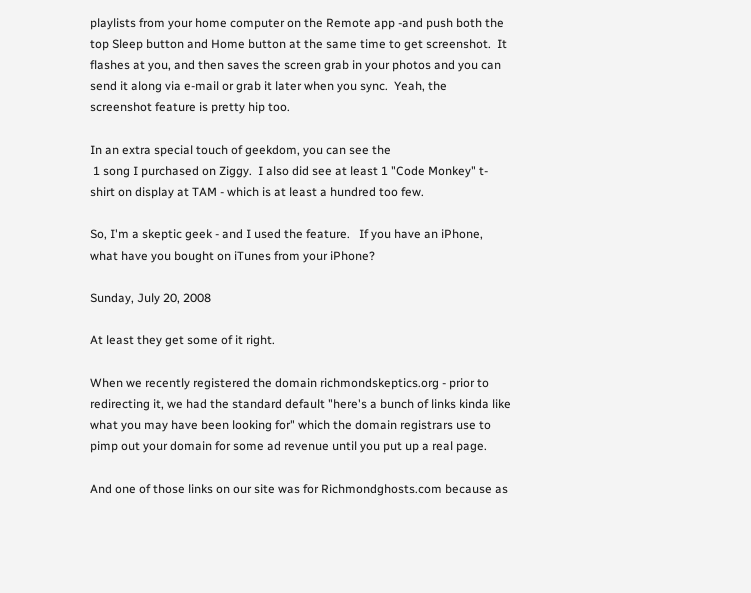playlists from your home computer on the Remote app -and push both the top Sleep button and Home button at the same time to get screenshot.  It flashes at you, and then saves the screen grab in your photos and you can send it along via e-mail or grab it later when you sync.  Yeah, the screenshot feature is pretty hip too.

In an extra special touch of geekdom, you can see the
 1 song I purchased on Ziggy.  I also did see at least 1 "Code Monkey" t-shirt on display at TAM - which is at least a hundred too few.

So, I'm a skeptic geek - and I used the feature.   If you have an iPhone, what have you bought on iTunes from your iPhone?

Sunday, July 20, 2008

At least they get some of it right.

When we recently registered the domain richmondskeptics.org - prior to redirecting it, we had the standard default "here's a bunch of links kinda like what you may have been looking for" which the domain registrars use to pimp out your domain for some ad revenue until you put up a real page.

And one of those links on our site was for Richmondghosts.com because as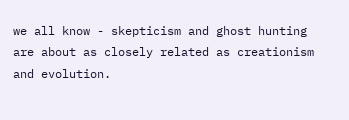we all know - skepticism and ghost hunting are about as closely related as creationism and evolution.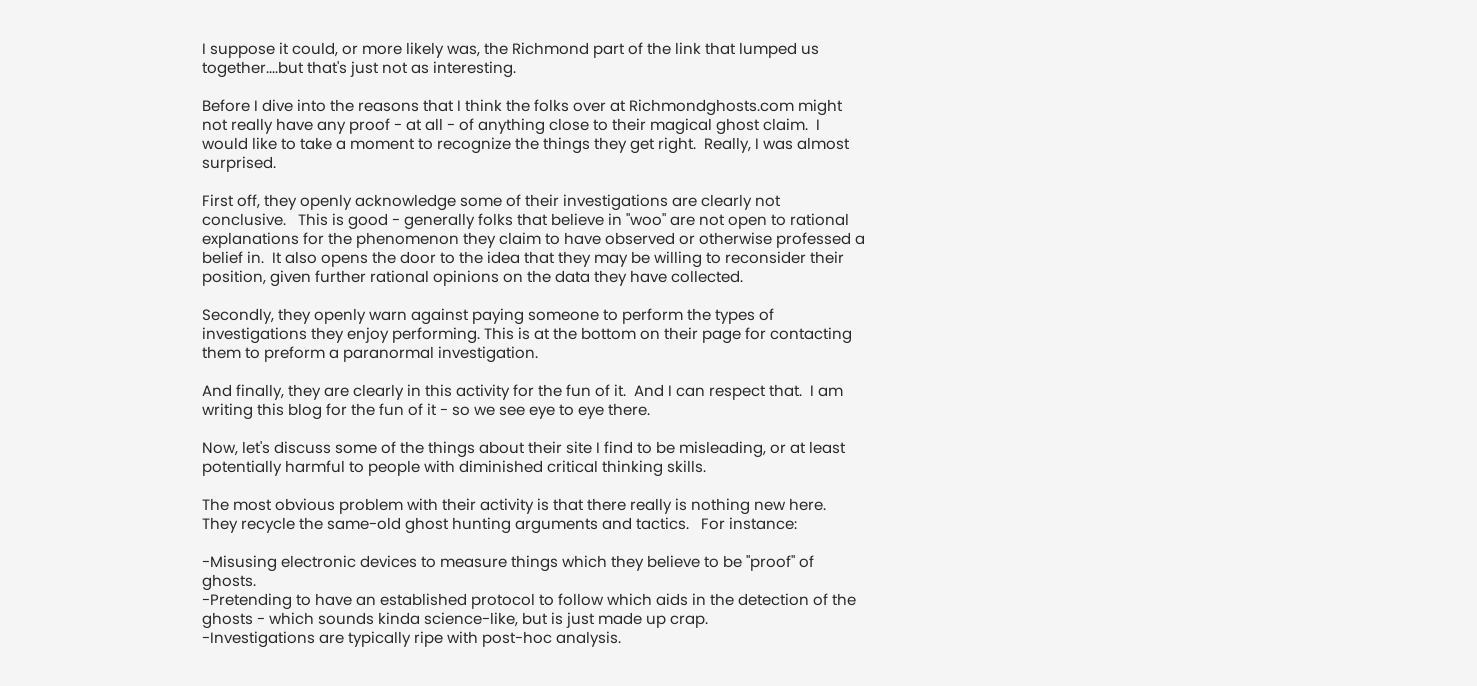I suppose it could, or more likely was, the Richmond part of the link that lumped us together....but that's just not as interesting.

Before I dive into the reasons that I think the folks over at Richmondghosts.com might not really have any proof - at all - of anything close to their magical ghost claim.  I would like to take a moment to recognize the things they get right.  Really, I was almost surprised.

First off, they openly acknowledge some of their investigations are clearly not conclusive.   This is good - generally folks that believe in "woo" are not open to rational explanations for the phenomenon they claim to have observed or otherwise professed a belief in.  It also opens the door to the idea that they may be willing to reconsider their position, given further rational opinions on the data they have collected.

Secondly, they openly warn against paying someone to perform the types of investigations they enjoy performing. This is at the bottom on their page for contacting them to preform a paranormal investigation.

And finally, they are clearly in this activity for the fun of it.  And I can respect that.  I am writing this blog for the fun of it - so we see eye to eye there.

Now, let's discuss some of the things about their site I find to be misleading, or at least potentially harmful to people with diminished critical thinking skills.

The most obvious problem with their activity is that there really is nothing new here.  They recycle the same-old ghost hunting arguments and tactics.   For instance:

-Misusing electronic devices to measure things which they believe to be "proof" of ghosts.
-Pretending to have an established protocol to follow which aids in the detection of the ghosts - which sounds kinda science-like, but is just made up crap.
-Investigations are typically ripe with post-hoc analysis.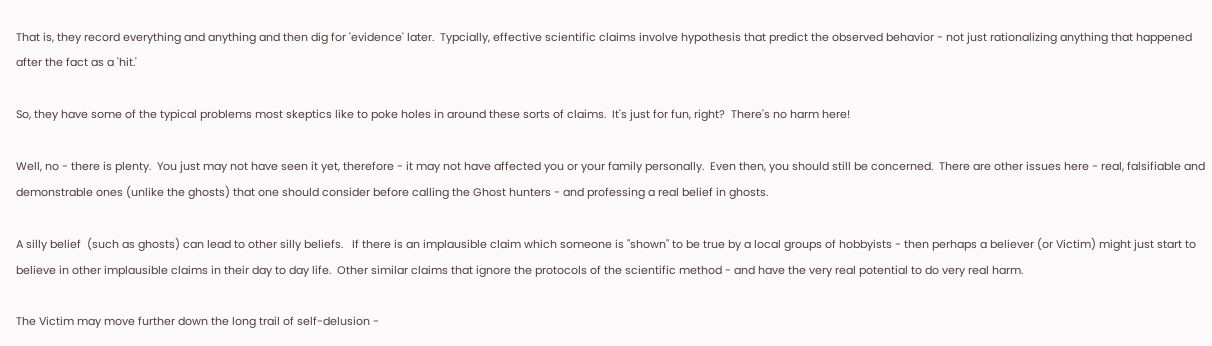That is, they record everything and anything and then dig for 'evidence' later.  Typcially, effective scientific claims involve hypothesis that predict the observed behavior - not just rationalizing anything that happened after the fact as a 'hit.'

So, they have some of the typical problems most skeptics like to poke holes in around these sorts of claims.  It's just for fun, right?  There's no harm here!

Well, no - there is plenty.  You just may not have seen it yet, therefore - it may not have affected you or your family personally.  Even then, you should still be concerned.  There are other issues here - real, falsifiable and demonstrable ones (unlike the ghosts) that one should consider before calling the Ghost hunters - and professing a real belief in ghosts.

A silly belief  (such as ghosts) can lead to other silly beliefs.   If there is an implausible claim which someone is "shown" to be true by a local groups of hobbyists - then perhaps a believer (or Victim) might just start to believe in other implausible claims in their day to day life.  Other similar claims that ignore the protocols of the scientific method - and have the very real potential to do very real harm.

The Victim may move further down the long trail of self-delusion -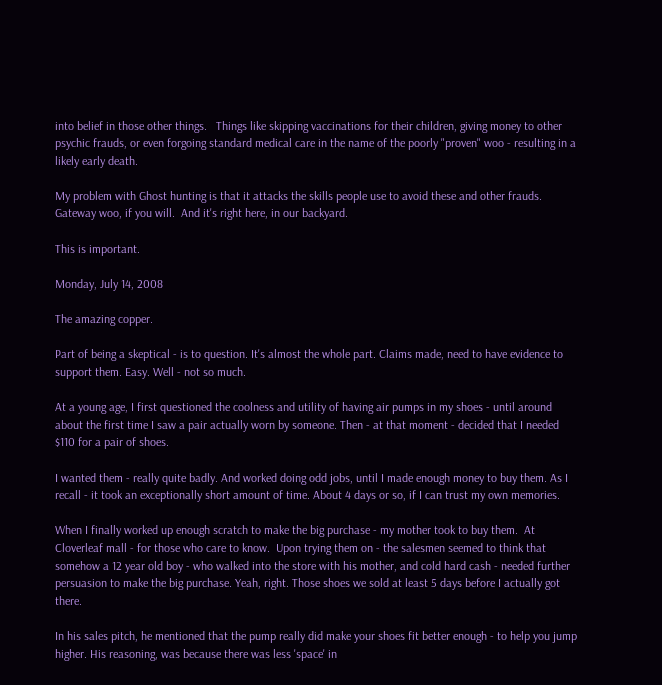into belief in those other things.   Things like skipping vaccinations for their children, giving money to other psychic frauds, or even forgoing standard medical care in the name of the poorly "proven" woo - resulting in a likely early death.

My problem with Ghost hunting is that it attacks the skills people use to avoid these and other frauds.  Gateway woo, if you will.  And it's right here, in our backyard.

This is important.

Monday, July 14, 2008

The amazing copper.

Part of being a skeptical - is to question. It's almost the whole part. Claims made, need to have evidence to support them. Easy. Well - not so much.

At a young age, I first questioned the coolness and utility of having air pumps in my shoes - until around about the first time I saw a pair actually worn by someone. Then - at that moment - decided that I needed $110 for a pair of shoes.

I wanted them - really quite badly. And worked doing odd jobs, until I made enough money to buy them. As I recall - it took an exceptionally short amount of time. About 4 days or so, if I can trust my own memories.

When I finally worked up enough scratch to make the big purchase - my mother took to buy them.  At Cloverleaf mall - for those who care to know.  Upon trying them on - the salesmen seemed to think that somehow a 12 year old boy - who walked into the store with his mother, and cold hard cash - needed further persuasion to make the big purchase. Yeah, right. Those shoes we sold at least 5 days before I actually got there.

In his sales pitch, he mentioned that the pump really did make your shoes fit better enough - to help you jump higher. His reasoning, was because there was less 'space' in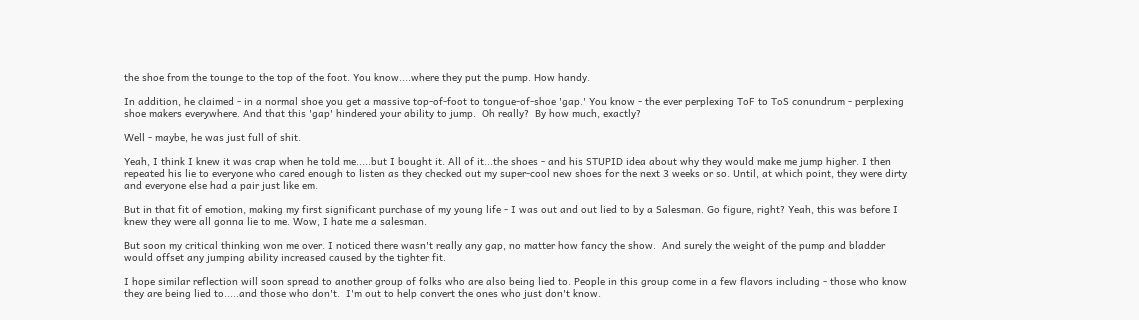the shoe from the tounge to the top of the foot. You know....where they put the pump. How handy.

In addition, he claimed - in a normal shoe you get a massive top-of-foot to tongue-of-shoe 'gap.' You know - the ever perplexing ToF to ToS conundrum - perplexing shoe makers everywhere. And that this 'gap' hindered your ability to jump.  Oh really?  By how much, exactly?

Well - maybe, he was just full of shit.

Yeah, I think I knew it was crap when he told me.....but I bought it. All of it...the shoes - and his STUPID idea about why they would make me jump higher. I then repeated his lie to everyone who cared enough to listen as they checked out my super-cool new shoes for the next 3 weeks or so. Until, at which point, they were dirty and everyone else had a pair just like em.

But in that fit of emotion, making my first significant purchase of my young life - I was out and out lied to by a Salesman. Go figure, right? Yeah, this was before I knew they were all gonna lie to me. Wow, I hate me a salesman.

But soon my critical thinking won me over. I noticed there wasn't really any gap, no matter how fancy the show.  And surely the weight of the pump and bladder would offset any jumping ability increased caused by the tighter fit.

I hope similar reflection will soon spread to another group of folks who are also being lied to. People in this group come in a few flavors including - those who know they are being lied to.....and those who don't.  I'm out to help convert the ones who just don't know.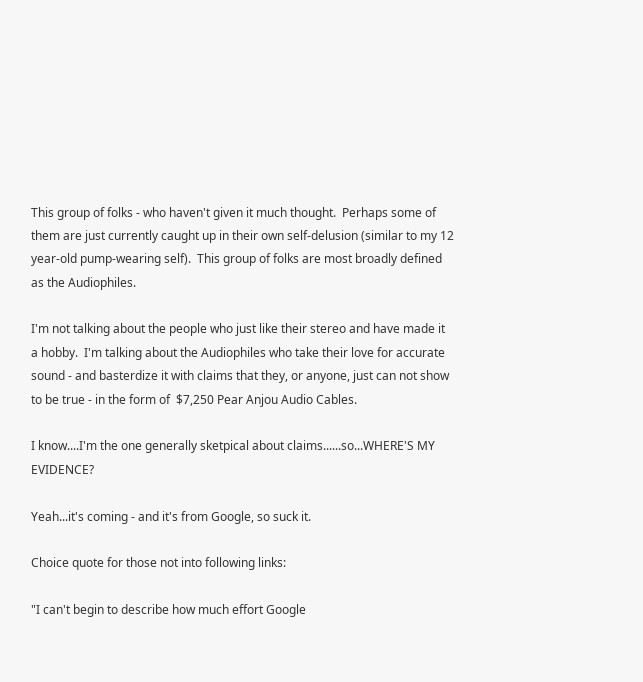This group of folks - who haven't given it much thought.  Perhaps some of them are just currently caught up in their own self-delusion (similar to my 12 year-old pump-wearing self).  This group of folks are most broadly defined as the Audiophiles.

I'm not talking about the people who just like their stereo and have made it a hobby.  I'm talking about the Audiophiles who take their love for accurate sound - and basterdize it with claims that they, or anyone, just can not show to be true - in the form of  $7,250 Pear Anjou Audio Cables.

I know....I'm the one generally sketpical about claims......so...WHERE'S MY EVIDENCE?

Yeah...it's coming - and it's from Google, so suck it.

Choice quote for those not into following links:

"I can't begin to describe how much effort Google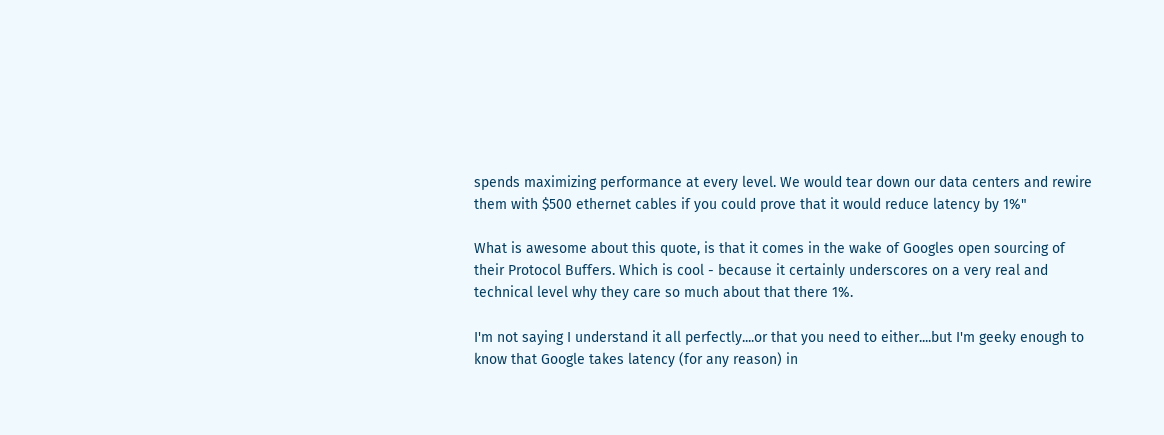spends maximizing performance at every level. We would tear down our data centers and rewire them with $500 ethernet cables if you could prove that it would reduce latency by 1%"

What is awesome about this quote, is that it comes in the wake of Googles open sourcing of their Protocol Buffers. Which is cool - because it certainly underscores on a very real and technical level why they care so much about that there 1%.

I'm not saying I understand it all perfectly....or that you need to either....but I'm geeky enough to know that Google takes latency (for any reason) in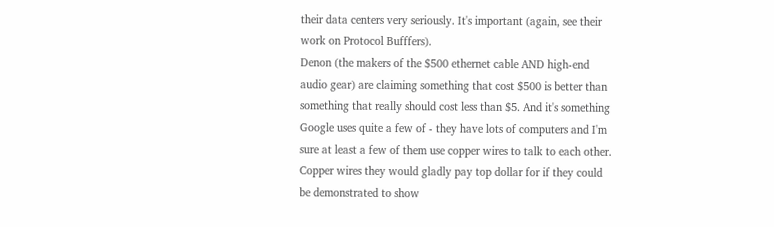their data centers very seriously. It's important (again, see their work on Protocol Bufffers).
Denon (the makers of the $500 ethernet cable AND high-end audio gear) are claiming something that cost $500 is better than something that really should cost less than $5. And it's something Google uses quite a few of - they have lots of computers and I'm sure at least a few of them use copper wires to talk to each other. Copper wires they would gladly pay top dollar for if they could be demonstrated to show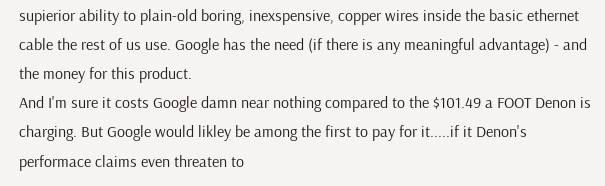supierior ability to plain-old boring, inexspensive, copper wires inside the basic ethernet cable the rest of us use. Google has the need (if there is any meaningful advantage) - and the money for this product.
And I'm sure it costs Google damn near nothing compared to the $101.49 a FOOT Denon is charging. But Google would likley be among the first to pay for it.....if it Denon's performace claims even threaten to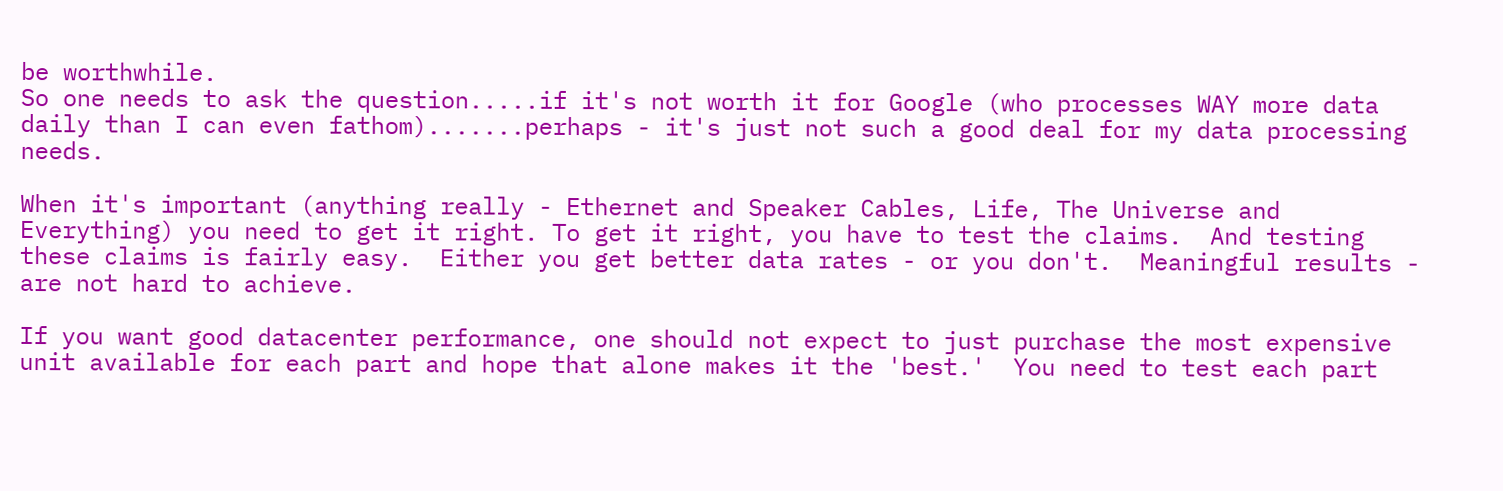be worthwhile.
So one needs to ask the question.....if it's not worth it for Google (who processes WAY more data daily than I can even fathom).......perhaps - it's just not such a good deal for my data processing needs.

When it's important (anything really - Ethernet and Speaker Cables, Life, The Universe and Everything) you need to get it right. To get it right, you have to test the claims.  And testing these claims is fairly easy.  Either you get better data rates - or you don't.  Meaningful results - are not hard to achieve.

If you want good datacenter performance, one should not expect to just purchase the most expensive unit available for each part and hope that alone makes it the 'best.'  You need to test each part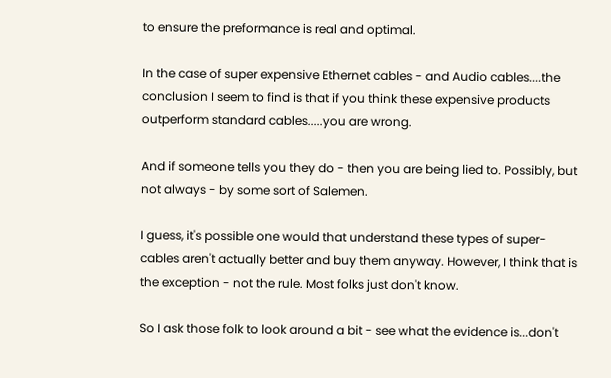to ensure the preformance is real and optimal.

In the case of super expensive Ethernet cables - and Audio cables....the conclusion I seem to find is that if you think these expensive products outperform standard cables.....you are wrong.

And if someone tells you they do - then you are being lied to. Possibly, but not always - by some sort of Salemen.

I guess, it's possible one would that understand these types of super-cables aren't actually better and buy them anyway. However, I think that is the exception - not the rule. Most folks just don't know.

So I ask those folk to look around a bit - see what the evidence is...don't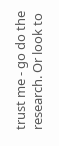trust me - go do the research. Or look to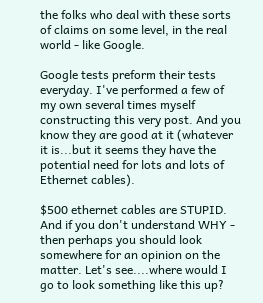the folks who deal with these sorts of claims on some level, in the real world - like Google.

Google tests preform their tests everyday. I've performed a few of my own several times myself constructing this very post. And you know they are good at it (whatever it is...but it seems they have the potential need for lots and lots of Ethernet cables).

$500 ethernet cables are STUPID. And if you don't understand WHY - then perhaps you should look somewhere for an opinion on the matter. Let's see....where would I go to look something like this up?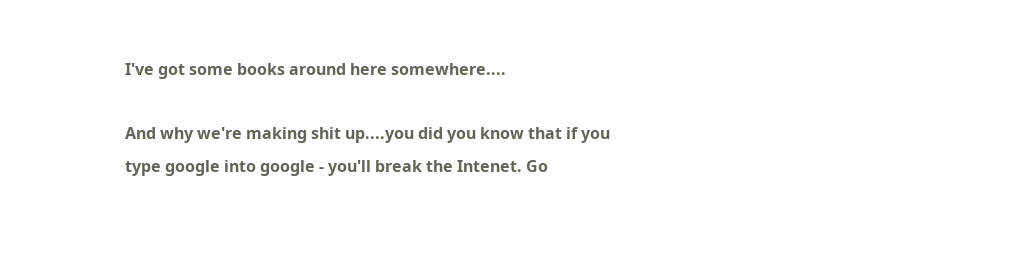I've got some books around here somewhere....

And why we're making shit up....you did you know that if you type google into google - you'll break the Intenet. Go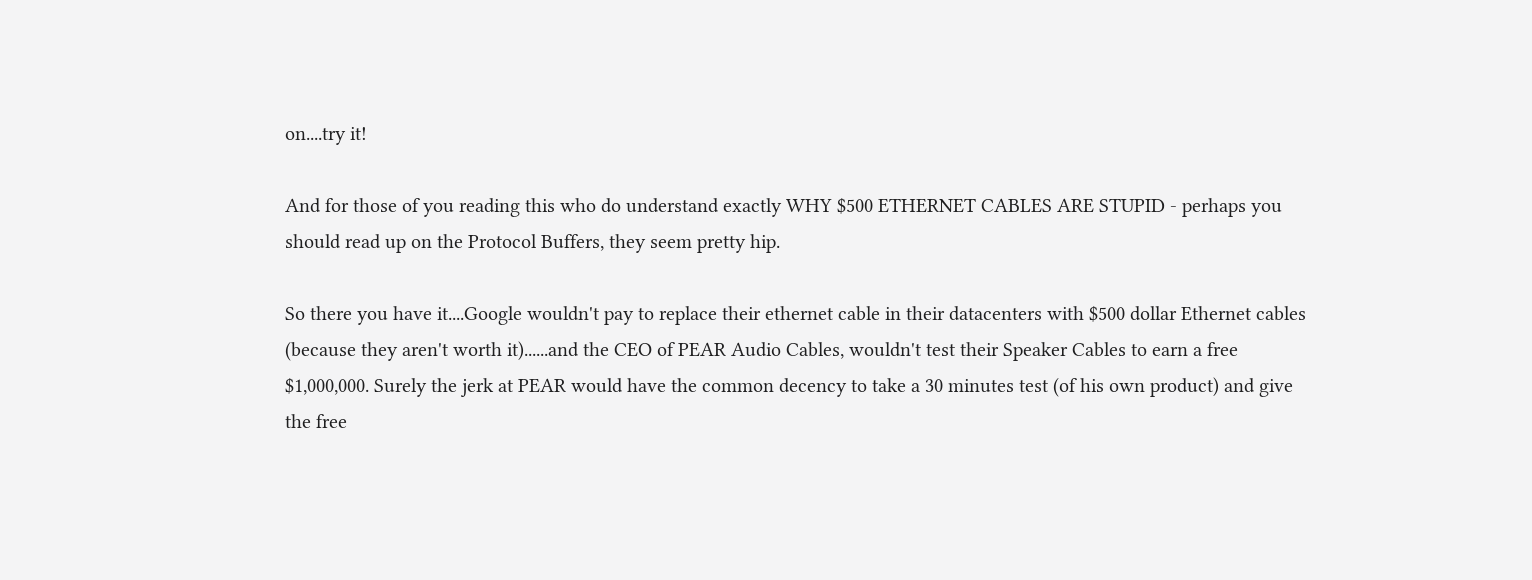on....try it!

And for those of you reading this who do understand exactly WHY $500 ETHERNET CABLES ARE STUPID - perhaps you should read up on the Protocol Buffers, they seem pretty hip.

So there you have it....Google wouldn't pay to replace their ethernet cable in their datacenters with $500 dollar Ethernet cables (because they aren't worth it)......and the CEO of PEAR Audio Cables, wouldn't test their Speaker Cables to earn a free $1,000,000. Surely the jerk at PEAR would have the common decency to take a 30 minutes test (of his own product) and give the free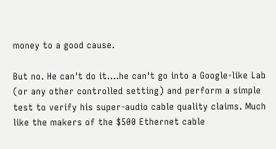money to a good cause.

But no. He can't do it....he can't go into a Google-like Lab (or any other controlled setting) and perform a simple test to verify his super-audio cable quality claims. Much like the makers of the $500 Ethernet cable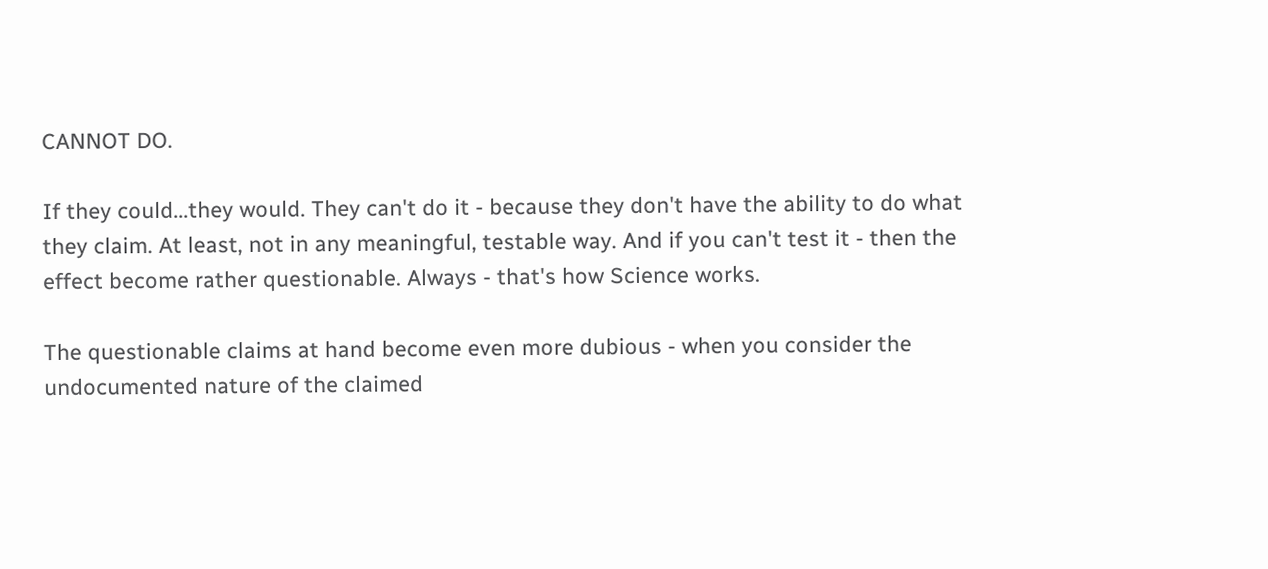CANNOT DO.

If they could...they would. They can't do it - because they don't have the ability to do what they claim. At least, not in any meaningful, testable way. And if you can't test it - then the effect become rather questionable. Always - that's how Science works.

The questionable claims at hand become even more dubious - when you consider the undocumented nature of the claimed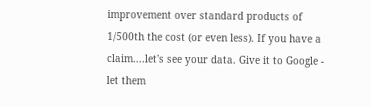improvement over standard products of 1/500th the cost (or even less). If you have a claim....let's see your data. Give it to Google - let them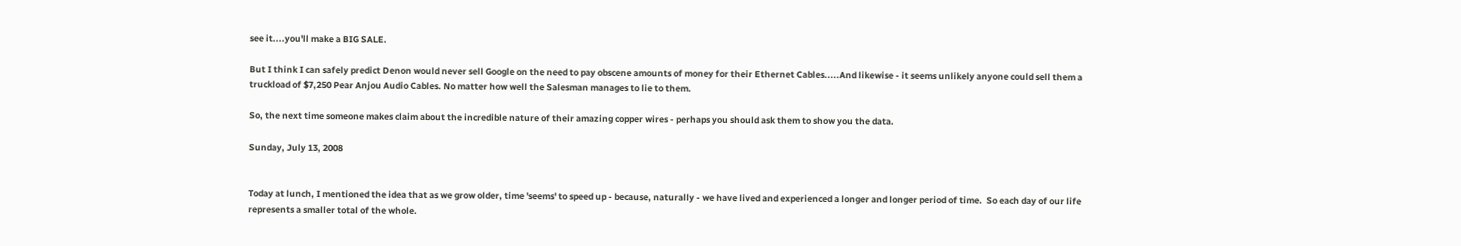see it....you'll make a BIG SALE.

But I think I can safely predict Denon would never sell Google on the need to pay obscene amounts of money for their Ethernet Cables.....And likewise - it seems unlikely anyone could sell them a truckload of $7,250 Pear Anjou Audio Cables. No matter how well the Salesman manages to lie to them.

So, the next time someone makes claim about the incredible nature of their amazing copper wires - perhaps you should ask them to show you the data.

Sunday, July 13, 2008


Today at lunch, I mentioned the idea that as we grow older, time 'seems' to speed up - because, naturally - we have lived and experienced a longer and longer period of time.  So each day of our life represents a smaller total of the whole.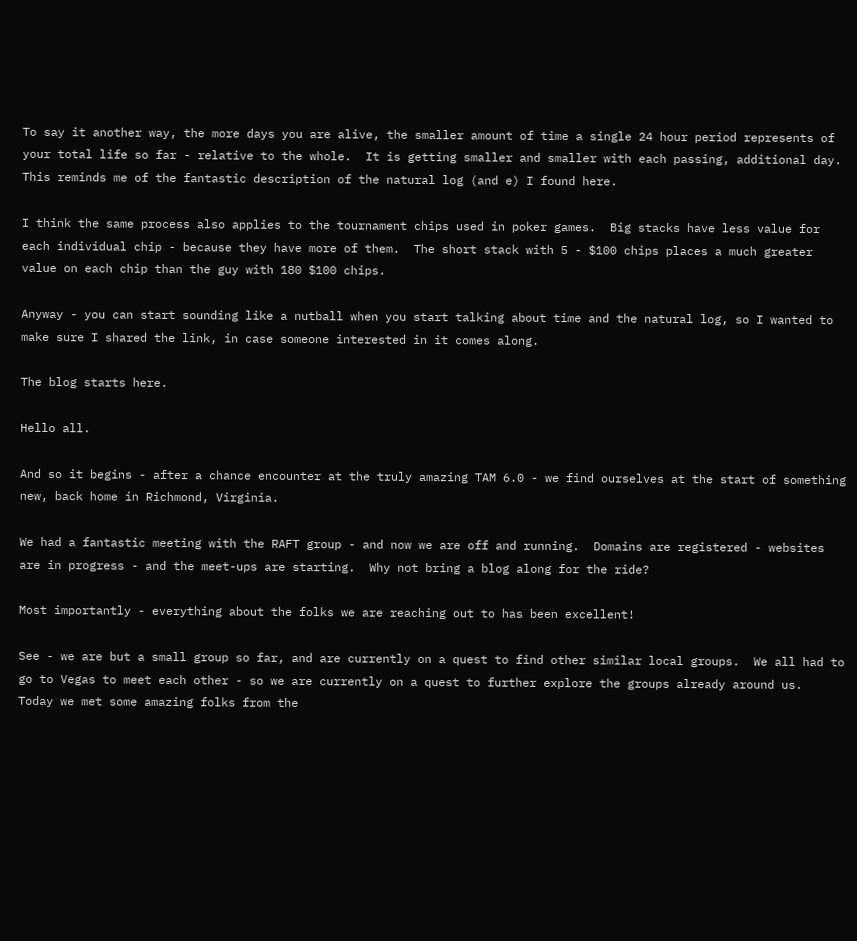To say it another way, the more days you are alive, the smaller amount of time a single 24 hour period represents of your total life so far - relative to the whole.  It is getting smaller and smaller with each passing, additional day.   This reminds me of the fantastic description of the natural log (and e) I found here.

I think the same process also applies to the tournament chips used in poker games.  Big stacks have less value for each individual chip - because they have more of them.  The short stack with 5 - $100 chips places a much greater value on each chip than the guy with 180 $100 chips.

Anyway - you can start sounding like a nutball when you start talking about time and the natural log, so I wanted to make sure I shared the link, in case someone interested in it comes along.

The blog starts here.

Hello all.

And so it begins - after a chance encounter at the truly amazing TAM 6.0 - we find ourselves at the start of something new, back home in Richmond, Virginia.

We had a fantastic meeting with the RAFT group - and now we are off and running.  Domains are registered - websites are in progress - and the meet-ups are starting.  Why not bring a blog along for the ride?

Most importantly - everything about the folks we are reaching out to has been excellent!

See - we are but a small group so far, and are currently on a quest to find other similar local groups.  We all had to go to Vegas to meet each other - so we are currently on a quest to further explore the groups already around us.   Today we met some amazing folks from the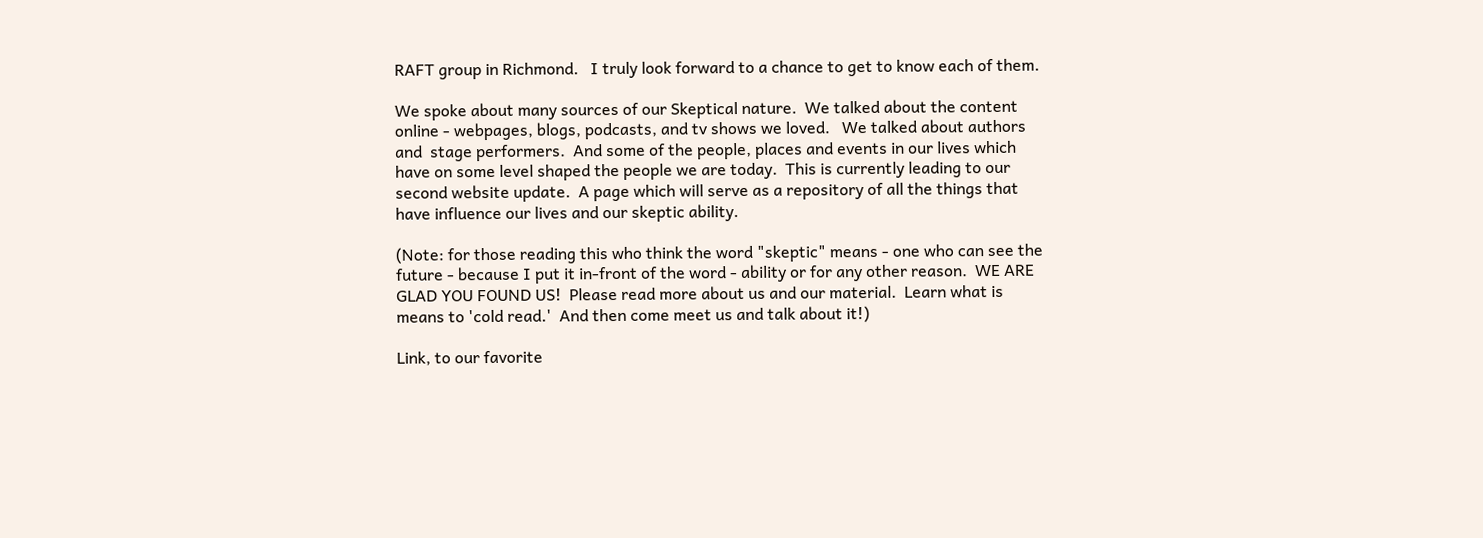RAFT group in Richmond.   I truly look forward to a chance to get to know each of them.

We spoke about many sources of our Skeptical nature.  We talked about the content online - webpages, blogs, podcasts, and tv shows we loved.   We talked about authors and  stage performers.  And some of the people, places and events in our lives which have on some level shaped the people we are today.  This is currently leading to our second website update.  A page which will serve as a repository of all the things that have influence our lives and our skeptic ability.

(Note: for those reading this who think the word "skeptic" means - one who can see the future - because I put it in-front of the word - ability or for any other reason.  WE ARE GLAD YOU FOUND US!  Please read more about us and our material.  Learn what is means to 'cold read.'  And then come meet us and talk about it!)

Link, to our favorite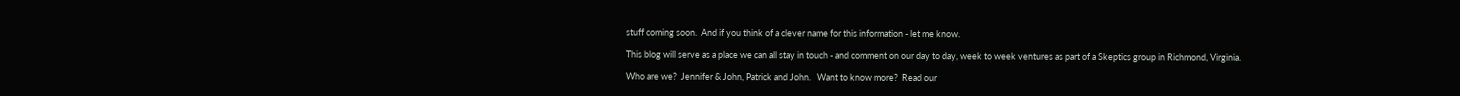stuff coming soon.  And if you think of a clever name for this information - let me know.

This blog will serve as a place we can all stay in touch - and comment on our day to day, week to week ventures as part of a Skeptics group in Richmond, Virginia.

Who are we?  Jennifer & John, Patrick and John.   Want to know more?  Read our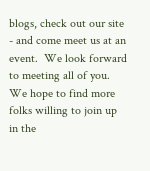blogs, check out our site - and come meet us at an event.  We look forward to meeting all of you.  We hope to find more folks willing to join up in the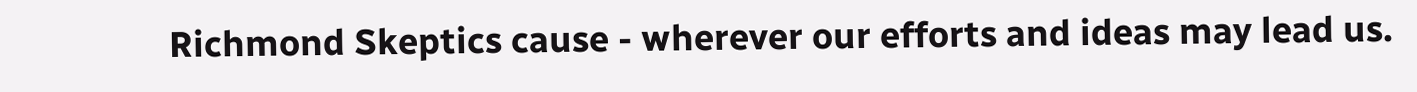Richmond Skeptics cause - wherever our efforts and ideas may lead us.